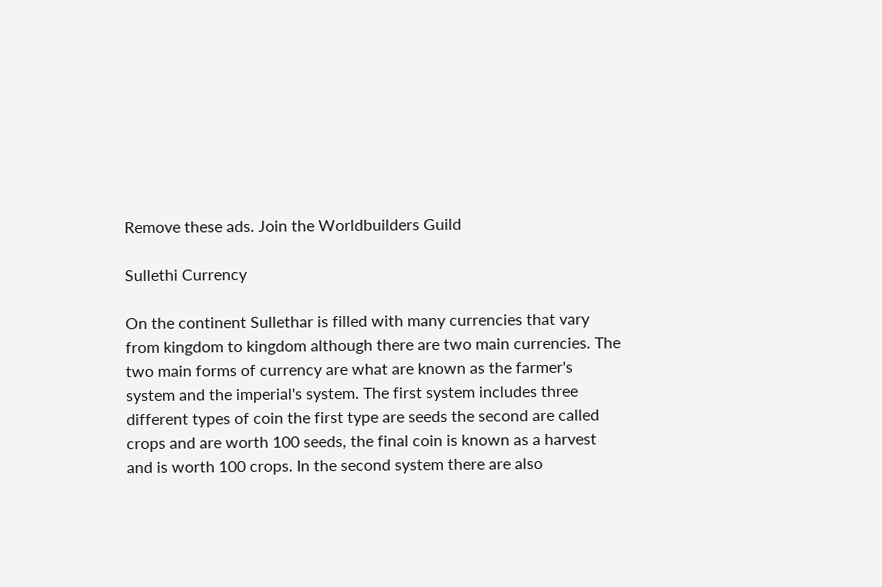Remove these ads. Join the Worldbuilders Guild

Sullethi Currency

On the continent Sullethar is filled with many currencies that vary from kingdom to kingdom although there are two main currencies. The two main forms of currency are what are known as the farmer's system and the imperial's system. The first system includes three different types of coin the first type are seeds the second are called crops and are worth 100 seeds, the final coin is known as a harvest and is worth 100 crops. In the second system there are also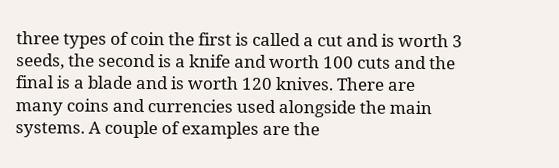three types of coin the first is called a cut and is worth 3 seeds, the second is a knife and worth 100 cuts and the final is a blade and is worth 120 knives. There are many coins and currencies used alongside the main systems. A couple of examples are the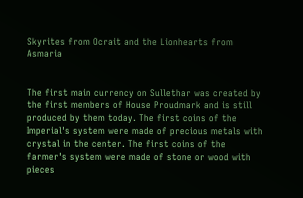Skyrites from Ocrait and the Lionhearts from Asmaria


The first main currency on Sullethar was created by the first members of House Proudmark and is still produced by them today. The first coins of the Imperial's system were made of precious metals with crystal in the center. The first coins of the farmer's system were made of stone or wood with pieces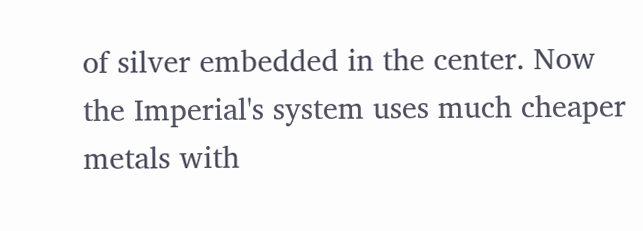of silver embedded in the center. Now the Imperial's system uses much cheaper metals with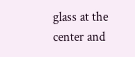glass at the center and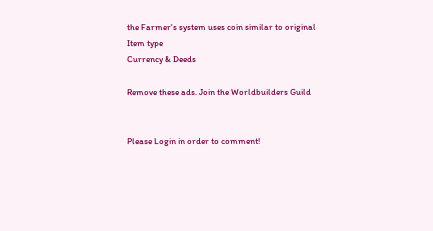the Farmer's system uses coin similar to original
Item type
Currency & Deeds

Remove these ads. Join the Worldbuilders Guild


Please Login in order to comment!